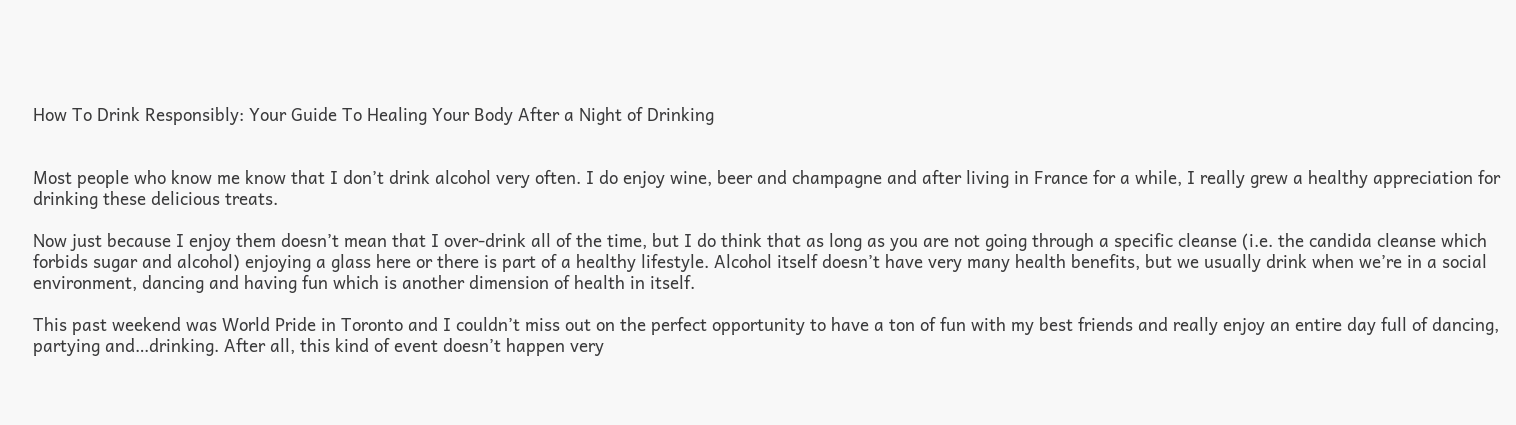How To Drink Responsibly: Your Guide To Healing Your Body After a Night of Drinking


Most people who know me know that I don’t drink alcohol very often. I do enjoy wine, beer and champagne and after living in France for a while, I really grew a healthy appreciation for drinking these delicious treats.

Now just because I enjoy them doesn’t mean that I over-drink all of the time, but I do think that as long as you are not going through a specific cleanse (i.e. the candida cleanse which forbids sugar and alcohol) enjoying a glass here or there is part of a healthy lifestyle. Alcohol itself doesn’t have very many health benefits, but we usually drink when we’re in a social environment, dancing and having fun which is another dimension of health in itself.

This past weekend was World Pride in Toronto and I couldn’t miss out on the perfect opportunity to have a ton of fun with my best friends and really enjoy an entire day full of dancing, partying and…drinking. After all, this kind of event doesn’t happen very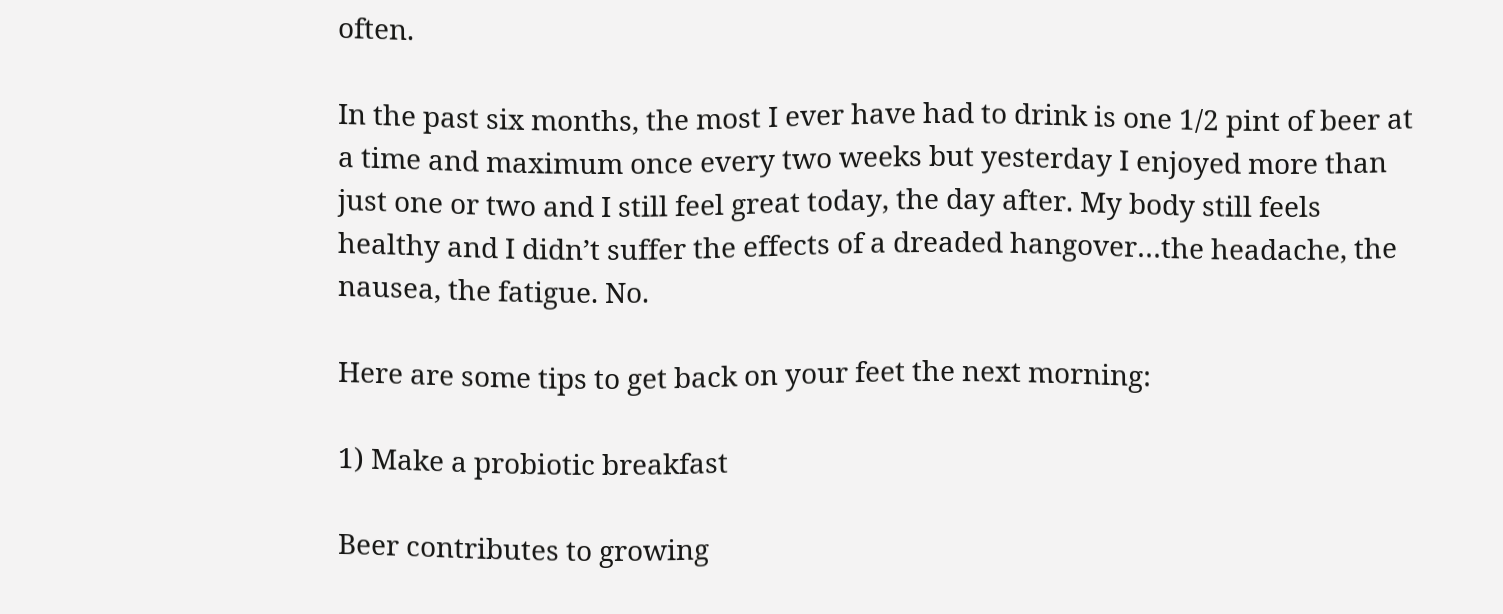often.

In the past six months, the most I ever have had to drink is one 1/2 pint of beer at a time and maximum once every two weeks but yesterday I enjoyed more than just one or two and I still feel great today, the day after. My body still feels healthy and I didn’t suffer the effects of a dreaded hangover…the headache, the nausea, the fatigue. No.

Here are some tips to get back on your feet the next morning:

1) Make a probiotic breakfast

Beer contributes to growing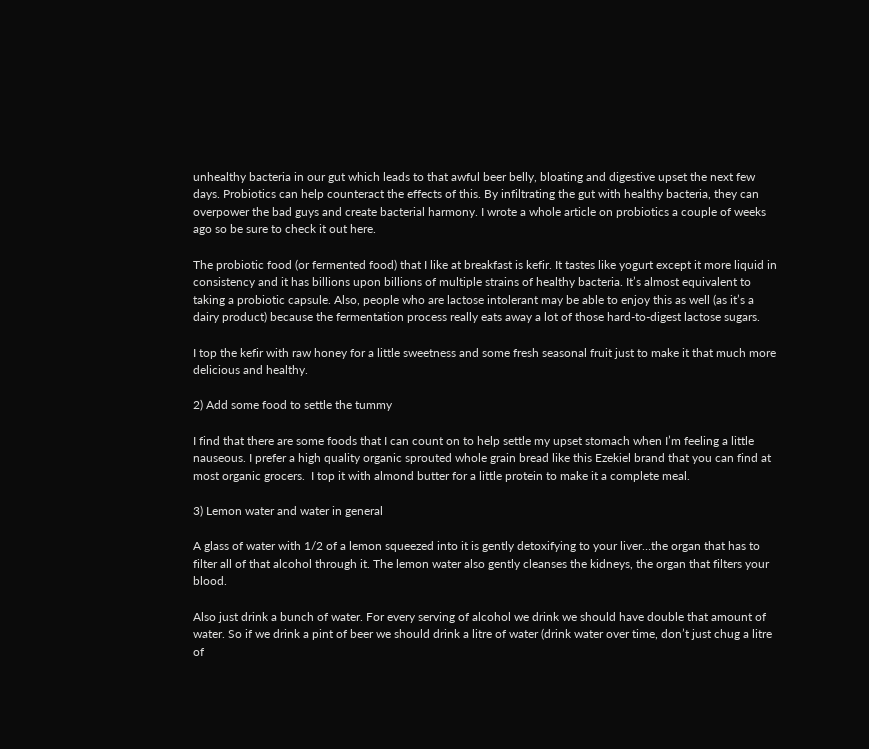unhealthy bacteria in our gut which leads to that awful beer belly, bloating and digestive upset the next few days. Probiotics can help counteract the effects of this. By infiltrating the gut with healthy bacteria, they can overpower the bad guys and create bacterial harmony. I wrote a whole article on probiotics a couple of weeks ago so be sure to check it out here.

The probiotic food (or fermented food) that I like at breakfast is kefir. It tastes like yogurt except it more liquid in consistency and it has billions upon billions of multiple strains of healthy bacteria. It’s almost equivalent to taking a probiotic capsule. Also, people who are lactose intolerant may be able to enjoy this as well (as it’s a dairy product) because the fermentation process really eats away a lot of those hard-to-digest lactose sugars.

I top the kefir with raw honey for a little sweetness and some fresh seasonal fruit just to make it that much more delicious and healthy.

2) Add some food to settle the tummy

I find that there are some foods that I can count on to help settle my upset stomach when I’m feeling a little nauseous. I prefer a high quality organic sprouted whole grain bread like this Ezekiel brand that you can find at most organic grocers.  I top it with almond butter for a little protein to make it a complete meal.

3) Lemon water and water in general

A glass of water with 1/2 of a lemon squeezed into it is gently detoxifying to your liver…the organ that has to filter all of that alcohol through it. The lemon water also gently cleanses the kidneys, the organ that filters your blood.

Also just drink a bunch of water. For every serving of alcohol we drink we should have double that amount of water. So if we drink a pint of beer we should drink a litre of water (drink water over time, don’t just chug a litre of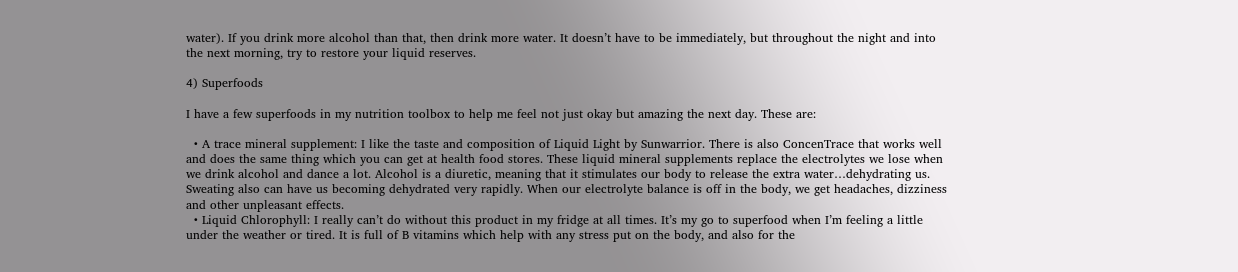water). If you drink more alcohol than that, then drink more water. It doesn’t have to be immediately, but throughout the night and into the next morning, try to restore your liquid reserves.

4) Superfoods

I have a few superfoods in my nutrition toolbox to help me feel not just okay but amazing the next day. These are:

  • A trace mineral supplement: I like the taste and composition of Liquid Light by Sunwarrior. There is also ConcenTrace that works well and does the same thing which you can get at health food stores. These liquid mineral supplements replace the electrolytes we lose when we drink alcohol and dance a lot. Alcohol is a diuretic, meaning that it stimulates our body to release the extra water…dehydrating us. Sweating also can have us becoming dehydrated very rapidly. When our electrolyte balance is off in the body, we get headaches, dizziness and other unpleasant effects.
  • Liquid Chlorophyll: I really can’t do without this product in my fridge at all times. It’s my go to superfood when I’m feeling a little under the weather or tired. It is full of B vitamins which help with any stress put on the body, and also for the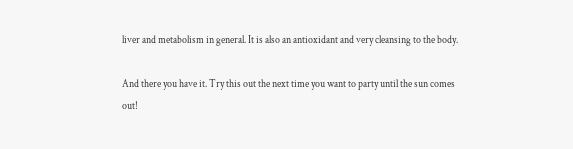liver and metabolism in general. It is also an antioxidant and very cleansing to the body.

And there you have it. Try this out the next time you want to party until the sun comes out!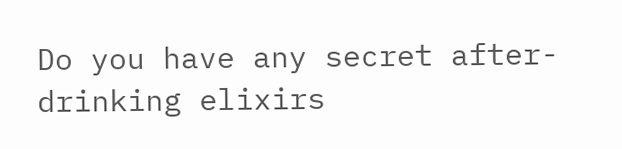Do you have any secret after-drinking elixirs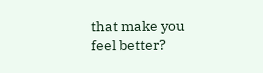that make you feel better?